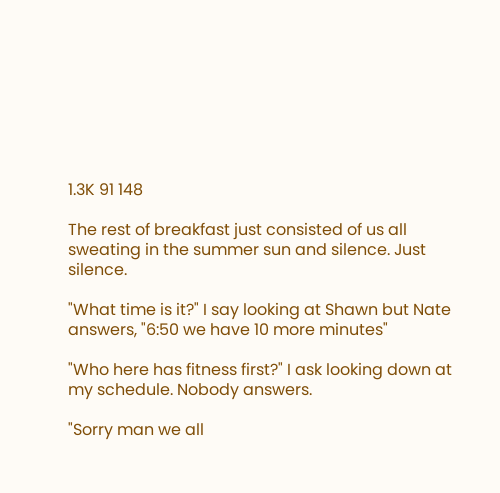1.3K 91 148

The rest of breakfast just consisted of us all sweating in the summer sun and silence. Just silence.

"What time is it?" I say looking at Shawn but Nate answers, "6:50 we have 10 more minutes"

"Who here has fitness first?" I ask looking down at my schedule. Nobody answers.

"Sorry man we all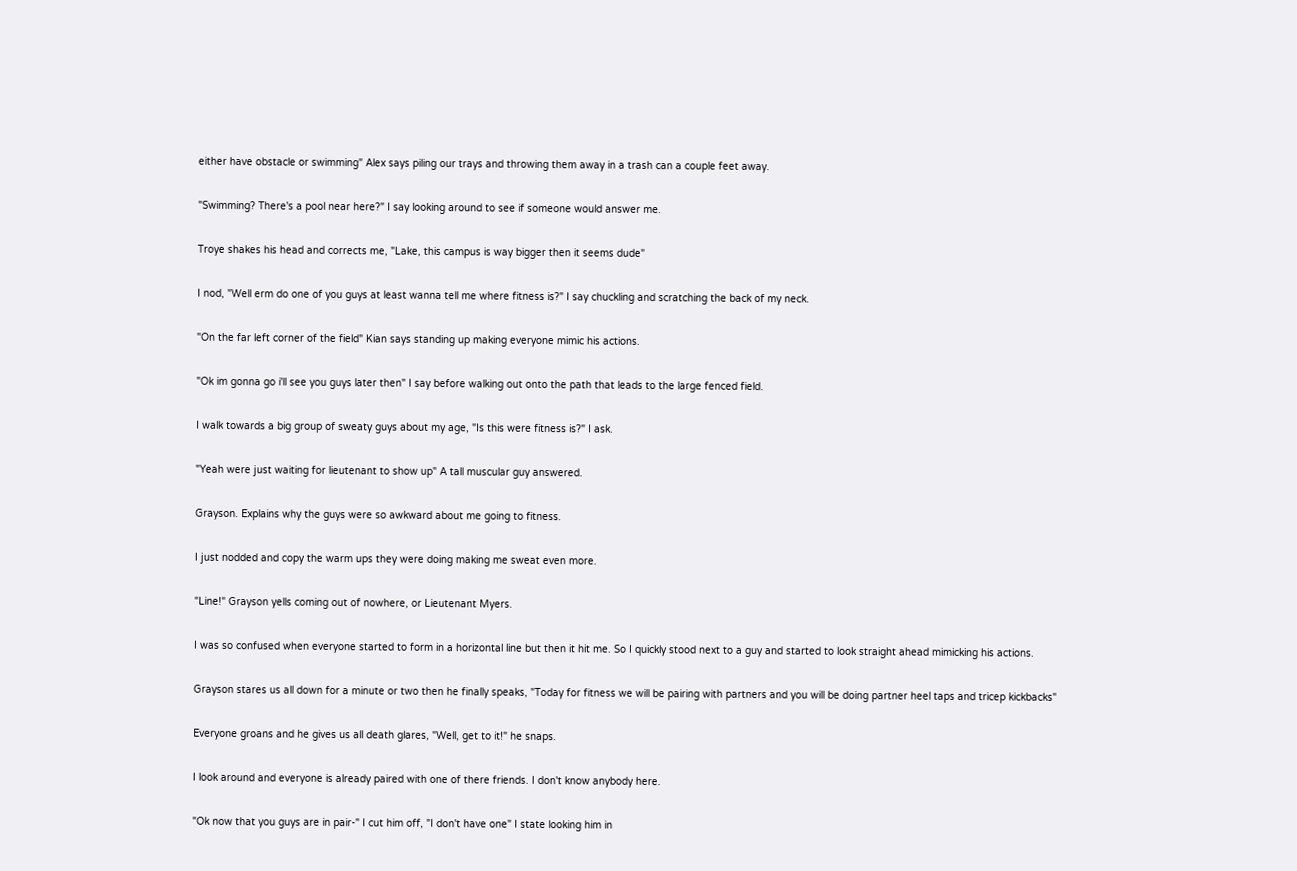either have obstacle or swimming" Alex says piling our trays and throwing them away in a trash can a couple feet away.

"Swimming? There's a pool near here?" I say looking around to see if someone would answer me.

Troye shakes his head and corrects me, "Lake, this campus is way bigger then it seems dude"

I nod, "Well erm do one of you guys at least wanna tell me where fitness is?" I say chuckling and scratching the back of my neck.

"On the far left corner of the field" Kian says standing up making everyone mimic his actions.

"Ok im gonna go i'll see you guys later then" I say before walking out onto the path that leads to the large fenced field.

I walk towards a big group of sweaty guys about my age, "Is this were fitness is?" I ask.

"Yeah were just waiting for lieutenant to show up" A tall muscular guy answered.

Grayson. Explains why the guys were so awkward about me going to fitness.

I just nodded and copy the warm ups they were doing making me sweat even more.

"Line!" Grayson yells coming out of nowhere, or Lieutenant Myers.

I was so confused when everyone started to form in a horizontal line but then it hit me. So I quickly stood next to a guy and started to look straight ahead mimicking his actions.

Grayson stares us all down for a minute or two then he finally speaks, "Today for fitness we will be pairing with partners and you will be doing partner heel taps and tricep kickbacks"

Everyone groans and he gives us all death glares, "Well, get to it!" he snaps.

I look around and everyone is already paired with one of there friends. I don't know anybody here.

"Ok now that you guys are in pair-" I cut him off, "I don't have one" I state looking him in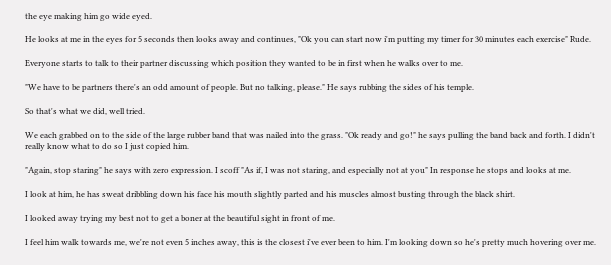the eye making him go wide eyed.

He looks at me in the eyes for 5 seconds then looks away and continues, "Ok you can start now i'm putting my timer for 30 minutes each exercise" Rude.

Everyone starts to talk to their partner discussing which position they wanted to be in first when he walks over to me.

"We have to be partners there's an odd amount of people. But no talking, please." He says rubbing the sides of his temple.

So that's what we did, well tried.

We each grabbed on to the side of the large rubber band that was nailed into the grass. "Ok ready and go!" he says pulling the band back and forth. I didn't really know what to do so I just copied him.

"Again, stop staring" he says with zero expression. I scoff "As if, I was not staring, and especially not at you" In response he stops and looks at me.

I look at him, he has sweat dribbling down his face his mouth slightly parted and his muscles almost busting through the black shirt.

I looked away trying my best not to get a boner at the beautiful sight in front of me.

I feel him walk towards me, we're not even 5 inches away, this is the closest i've ever been to him. I'm looking down so he's pretty much hovering over me.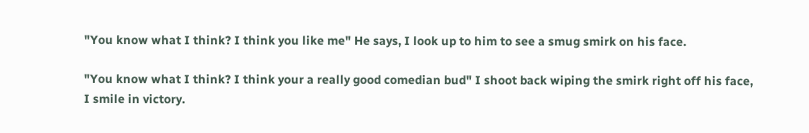"You know what I think? I think you like me" He says, I look up to him to see a smug smirk on his face.

"You know what I think? I think your a really good comedian bud" I shoot back wiping the smirk right off his face, I smile in victory.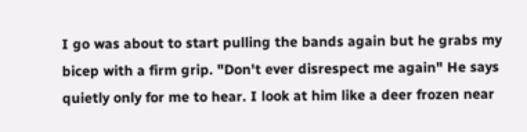I go was about to start pulling the bands again but he grabs my bicep with a firm grip. "Don't ever disrespect me again" He says quietly only for me to hear. I look at him like a deer frozen near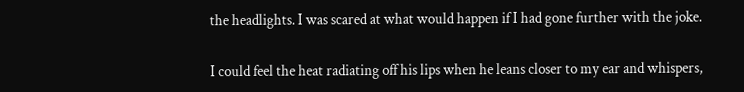the headlights. I was scared at what would happen if I had gone further with the joke.

I could feel the heat radiating off his lips when he leans closer to my ear and whispers,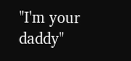"I'm your daddy"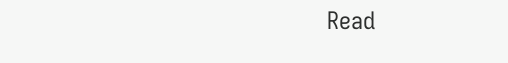Read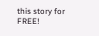this story for FREE!